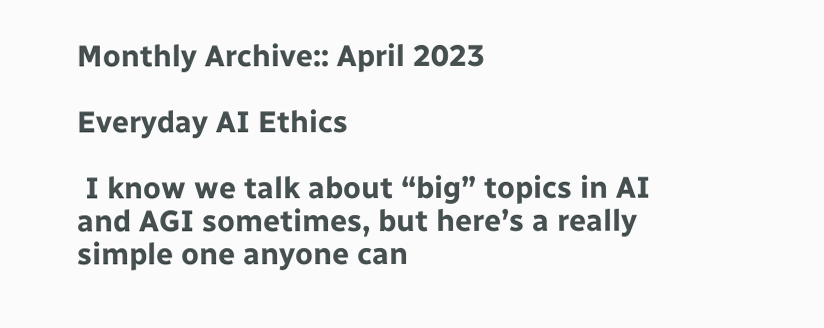Monthly Archive:: April 2023

Everyday AI Ethics

 I know we talk about “big” topics in AI and AGI sometimes, but here’s a really simple one anyone can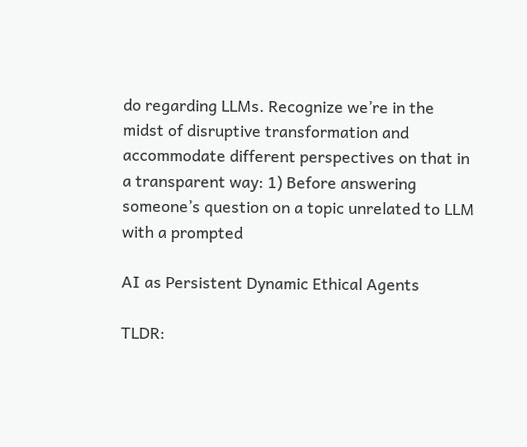do regarding LLMs. Recognize we’re in the midst of disruptive transformation and accommodate different perspectives on that in a transparent way: 1) Before answering someone’s question on a topic unrelated to LLM with a prompted

AI as Persistent Dynamic Ethical Agents

TLDR: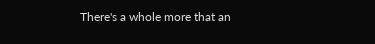There's a whole more that an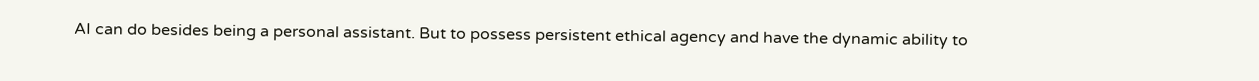AI can do besides being a personal assistant. But to possess persistent ethical agency and have the dynamic ability to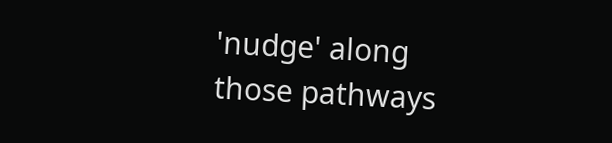'nudge' along those pathways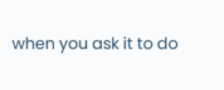when you ask it to do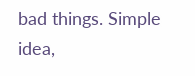bad things. Simple idea,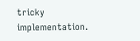tricky implementation.